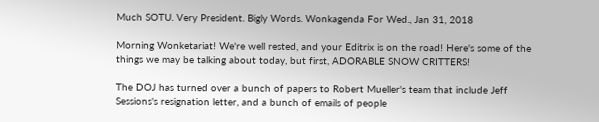Much SOTU. Very President. Bigly Words. Wonkagenda For Wed., Jan 31, 2018

Morning Wonketariat! We're well rested, and your Editrix is on the road! Here's some of the things we may be talking about today, but first, ADORABLE SNOW CRITTERS!

The DOJ has turned over a bunch of papers to Robert Mueller's team that include Jeff Sessions's resignation letter, and a bunch of emails of people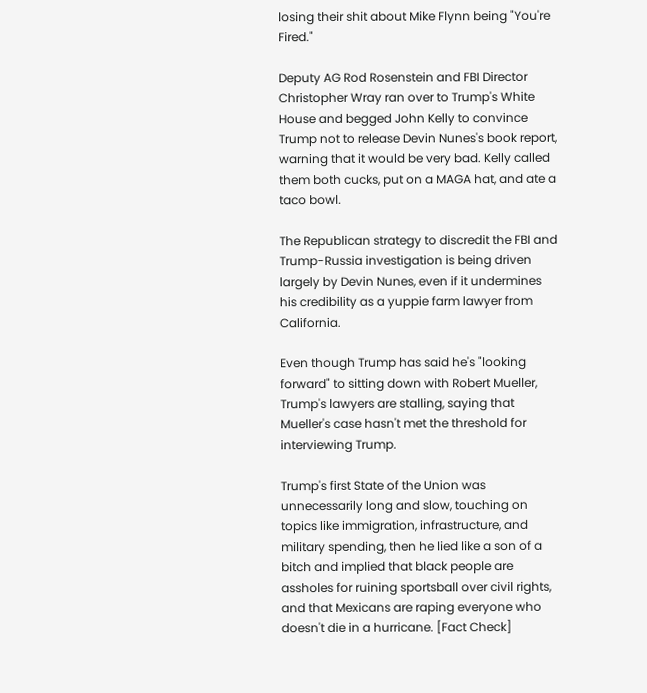losing their shit about Mike Flynn being "You're Fired."

Deputy AG Rod Rosenstein and FBI Director Christopher Wray ran over to Trump's White House and begged John Kelly to convince Trump not to release Devin Nunes's book report, warning that it would be very bad. Kelly called them both cucks, put on a MAGA hat, and ate a taco bowl.

The Republican strategy to discredit the FBI and Trump-Russia investigation is being driven largely by Devin Nunes, even if it undermines his credibility as a yuppie farm lawyer from California.

Even though Trump has said he's "looking forward" to sitting down with Robert Mueller, Trump's lawyers are stalling, saying that Mueller's case hasn't met the threshold for interviewing Trump.

Trump's first State of the Union was unnecessarily long and slow, touching on topics like immigration, infrastructure, and military spending, then he lied like a son of a bitch and implied that black people are assholes for ruining sportsball over civil rights, and that Mexicans are raping everyone who doesn't die in a hurricane. [Fact Check]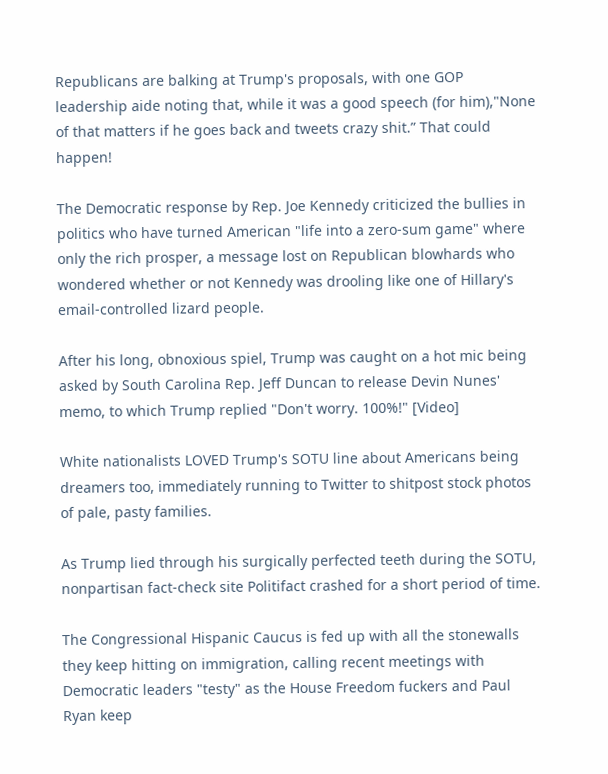Republicans are balking at Trump's proposals, with one GOP leadership aide noting that, while it was a good speech (for him),"None of that matters if he goes back and tweets crazy shit.” That could happen!

The Democratic response by Rep. Joe Kennedy criticized the bullies in politics who have turned American "life into a zero-sum game" where only the rich prosper, a message lost on Republican blowhards who wondered whether or not Kennedy was drooling like one of Hillary's email-controlled lizard people.

After his long, obnoxious spiel, Trump was caught on a hot mic being asked by South Carolina Rep. Jeff Duncan to release Devin Nunes' memo, to which Trump replied "Don't worry. 100%!" [Video]

White nationalists LOVED Trump's SOTU line about Americans being dreamers too, immediately running to Twitter to shitpost stock photos of pale, pasty families.

As Trump lied through his surgically perfected teeth during the SOTU, nonpartisan fact-check site Politifact crashed for a short period of time.

The Congressional Hispanic Caucus is fed up with all the stonewalls they keep hitting on immigration, calling recent meetings with Democratic leaders "testy" as the House Freedom fuckers and Paul Ryan keep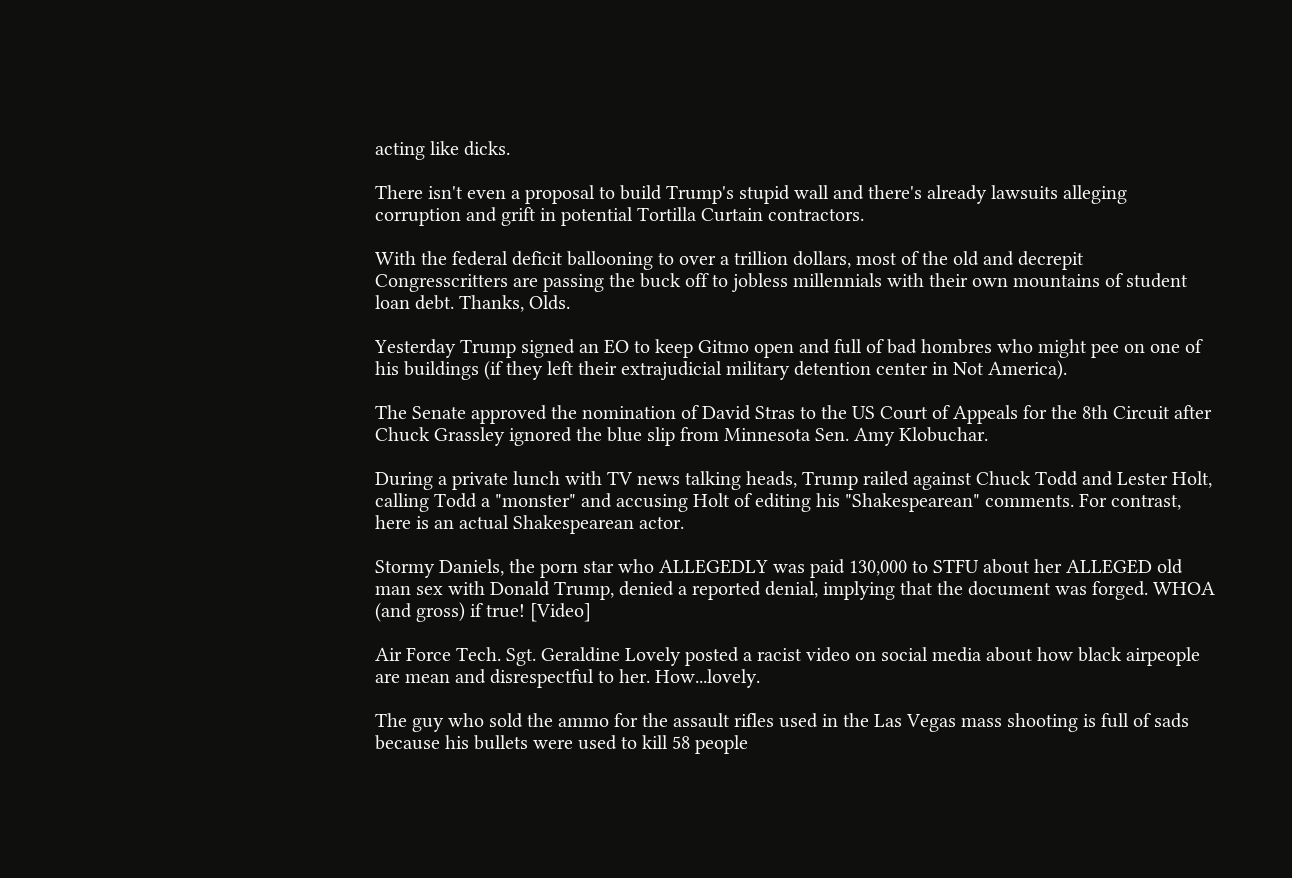acting like dicks.

There isn't even a proposal to build Trump's stupid wall and there's already lawsuits alleging corruption and grift in potential Tortilla Curtain contractors.

With the federal deficit ballooning to over a trillion dollars, most of the old and decrepit Congresscritters are passing the buck off to jobless millennials with their own mountains of student loan debt. Thanks, Olds.

Yesterday Trump signed an EO to keep Gitmo open and full of bad hombres who might pee on one of his buildings (if they left their extrajudicial military detention center in Not America).

The Senate approved the nomination of David Stras to the US Court of Appeals for the 8th Circuit after Chuck Grassley ignored the blue slip from Minnesota Sen. Amy Klobuchar.

During a private lunch with TV news talking heads, Trump railed against Chuck Todd and Lester Holt, calling Todd a "monster" and accusing Holt of editing his "Shakespearean" comments. For contrast, here is an actual Shakespearean actor.

Stormy Daniels, the porn star who ALLEGEDLY was paid 130,000 to STFU about her ALLEGED old man sex with Donald Trump, denied a reported denial, implying that the document was forged. WHOA (and gross) if true! [Video]

Air Force Tech. Sgt. Geraldine Lovely posted a racist video on social media about how black airpeople are mean and disrespectful to her. How...lovely.

The guy who sold the ammo for the assault rifles used in the Las Vegas mass shooting is full of sads because his bullets were used to kill 58 people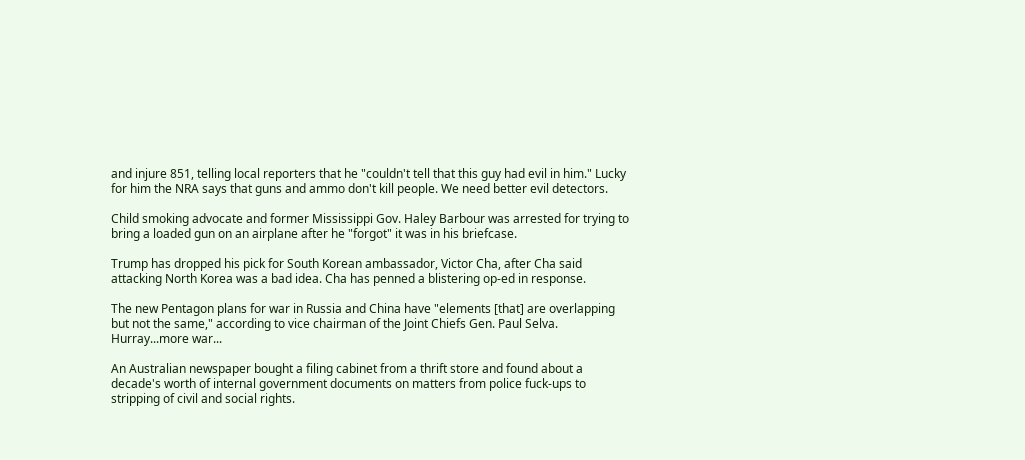and injure 851, telling local reporters that he "couldn't tell that this guy had evil in him." Lucky for him the NRA says that guns and ammo don't kill people. We need better evil detectors.

Child smoking advocate and former Mississippi Gov. Haley Barbour was arrested for trying to bring a loaded gun on an airplane after he "forgot" it was in his briefcase.

Trump has dropped his pick for South Korean ambassador, Victor Cha, after Cha said attacking North Korea was a bad idea. Cha has penned a blistering op-ed in response.

The new Pentagon plans for war in Russia and China have "elements [that] are overlapping but not the same," according to vice chairman of the Joint Chiefs Gen. Paul Selva. Hurray...more war...

An Australian newspaper bought a filing cabinet from a thrift store and found about a decade's worth of internal government documents on matters from police fuck-ups to stripping of civil and social rights.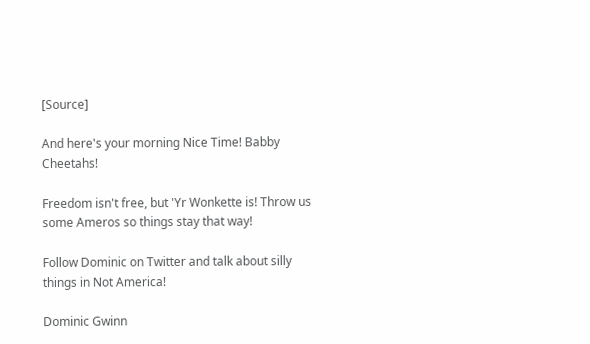[Source]

And here's your morning Nice Time! Babby Cheetahs!

Freedom isn't free, but 'Yr Wonkette is! Throw us some Ameros so things stay that way!

Follow Dominic on Twitter and talk about silly things in Not America!

Dominic Gwinn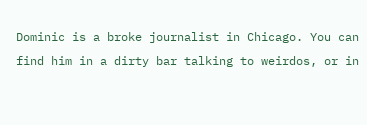Dominic is a broke journalist in Chicago. You can find him in a dirty bar talking to weirdos, or in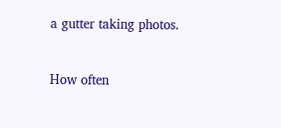a gutter taking photos.


How often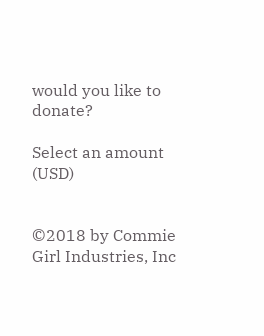would you like to donate?

Select an amount (USD)


©2018 by Commie Girl Industries, Inc